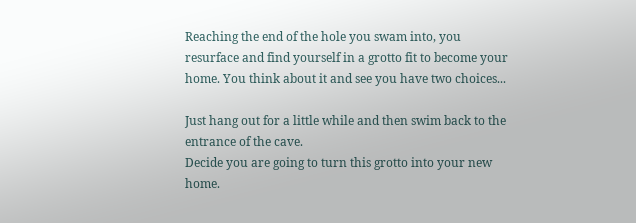Reaching the end of the hole you swam into, you resurface and find yourself in a grotto fit to become your home. You think about it and see you have two choices...

Just hang out for a little while and then swim back to the entrance of the cave.
Decide you are going to turn this grotto into your new home.